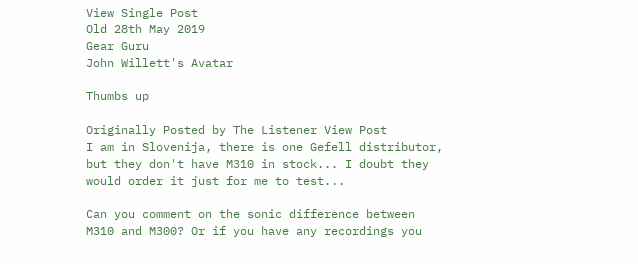View Single Post
Old 28th May 2019
Gear Guru
John Willett's Avatar

Thumbs up

Originally Posted by The Listener View Post
I am in Slovenija, there is one Gefell distributor, but they don't have M310 in stock... I doubt they would order it just for me to test...

Can you comment on the sonic difference between M310 and M300? Or if you have any recordings you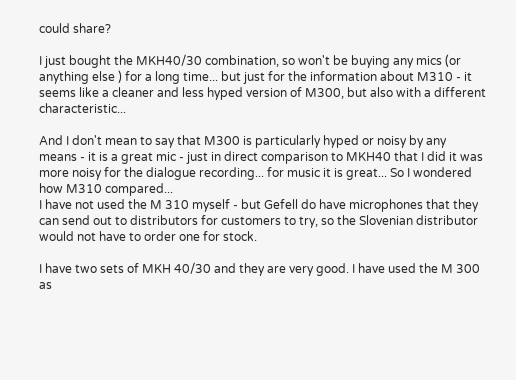could share?

I just bought the MKH40/30 combination, so won't be buying any mics (or anything else ) for a long time... but just for the information about M310 - it seems like a cleaner and less hyped version of M300, but also with a different characteristic...

And I don't mean to say that M300 is particularly hyped or noisy by any means - it is a great mic - just in direct comparison to MKH40 that I did it was more noisy for the dialogue recording... for music it is great... So I wondered how M310 compared...
I have not used the M 310 myself - but Gefell do have microphones that they can send out to distributors for customers to try, so the Slovenian distributor would not have to order one for stock.

I have two sets of MKH 40/30 and they are very good. I have used the M 300 as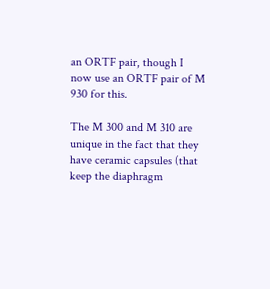an ORTF pair, though I now use an ORTF pair of M 930 for this.

The M 300 and M 310 are unique in the fact that they have ceramic capsules (that keep the diaphragm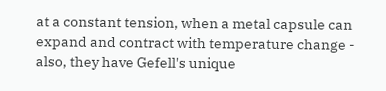at a constant tension, when a metal capsule can expand and contract with temperature change - also, they have Gefell's unique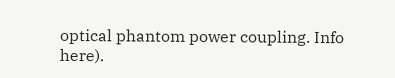optical phantom power coupling. Info here).